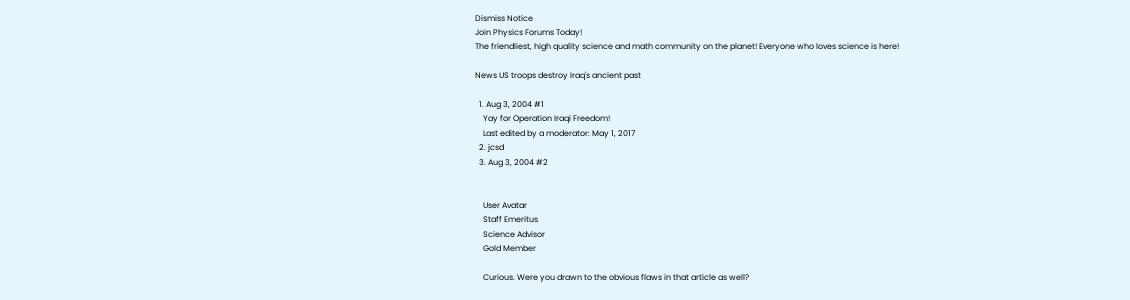Dismiss Notice
Join Physics Forums Today!
The friendliest, high quality science and math community on the planet! Everyone who loves science is here!

News US troops destroy Iraq's ancient past

  1. Aug 3, 2004 #1
    Yay for Operation Iraqi Freedom!
    Last edited by a moderator: May 1, 2017
  2. jcsd
  3. Aug 3, 2004 #2


    User Avatar
    Staff Emeritus
    Science Advisor
    Gold Member

    Curious. Were you drawn to the obvious flaws in that article as well?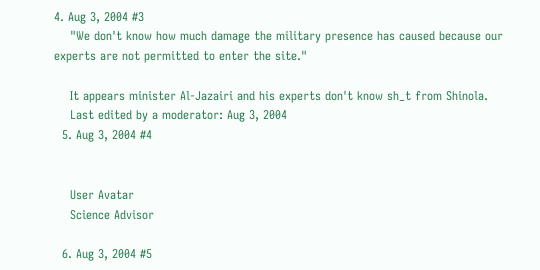4. Aug 3, 2004 #3
    "We don't know how much damage the military presence has caused because our experts are not permitted to enter the site."

    It appears minister Al-Jazairi and his experts don't know sh_t from Shinola.
    Last edited by a moderator: Aug 3, 2004
  5. Aug 3, 2004 #4


    User Avatar
    Science Advisor

  6. Aug 3, 2004 #5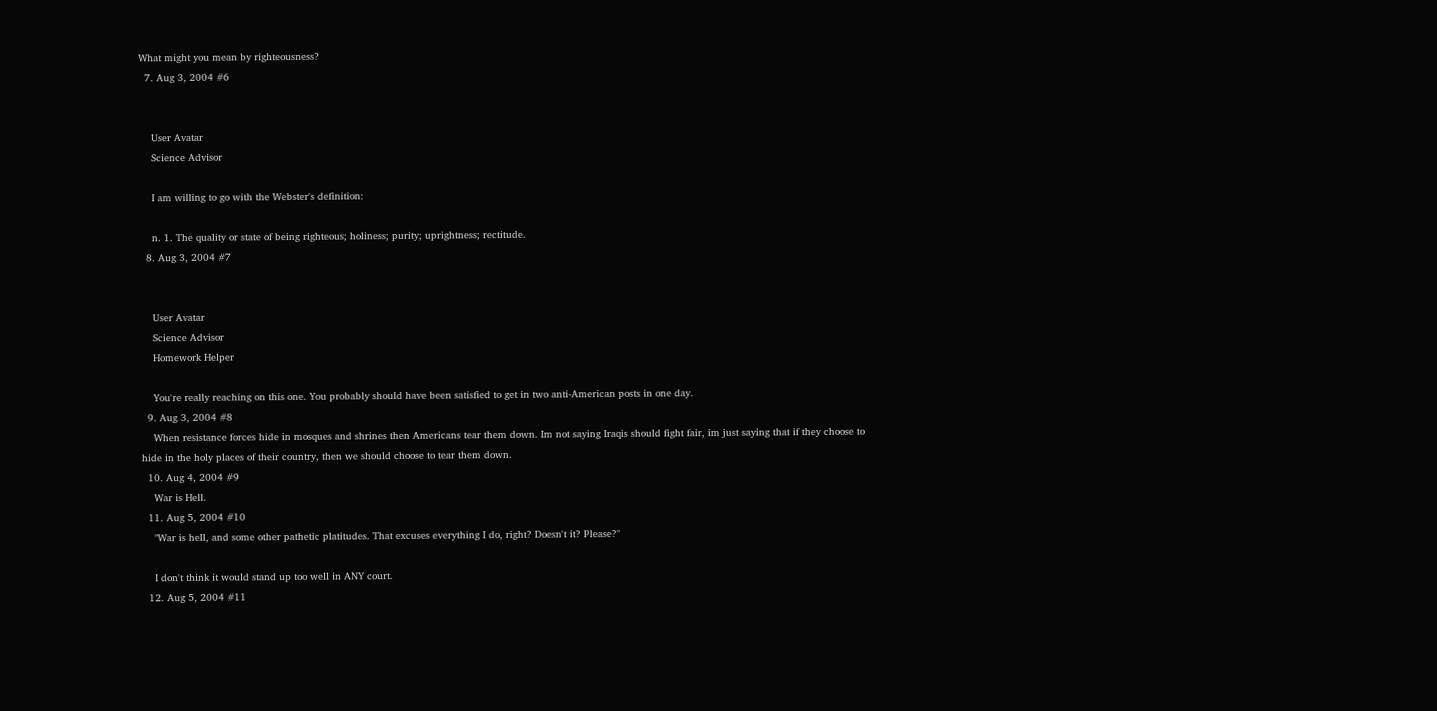What might you mean by righteousness?
  7. Aug 3, 2004 #6


    User Avatar
    Science Advisor

    I am willing to go with the Webster's definition:

    n. 1. The quality or state of being righteous; holiness; purity; uprightness; rectitude.
  8. Aug 3, 2004 #7


    User Avatar
    Science Advisor
    Homework Helper

    You're really reaching on this one. You probably should have been satisfied to get in two anti-American posts in one day.
  9. Aug 3, 2004 #8
    When resistance forces hide in mosques and shrines then Americans tear them down. Im not saying Iraqis should fight fair, im just saying that if they choose to hide in the holy places of their country, then we should choose to tear them down.
  10. Aug 4, 2004 #9
    War is Hell.
  11. Aug 5, 2004 #10
    "War is hell, and some other pathetic platitudes. That excuses everything I do, right? Doesn't it? Please?"

    I don't think it would stand up too well in ANY court.
  12. Aug 5, 2004 #11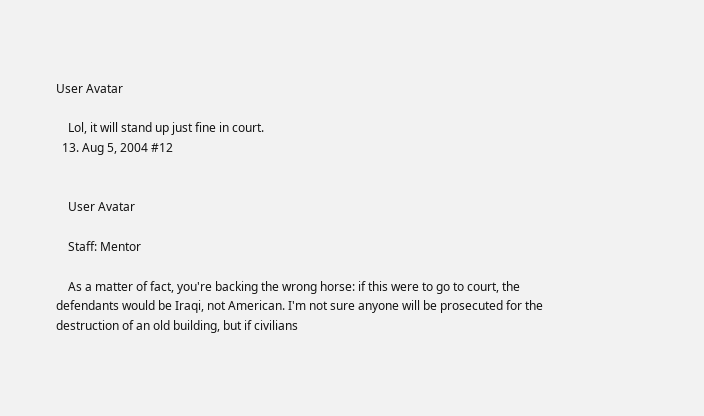User Avatar

    Lol, it will stand up just fine in court.
  13. Aug 5, 2004 #12


    User Avatar

    Staff: Mentor

    As a matter of fact, you're backing the wrong horse: if this were to go to court, the defendants would be Iraqi, not American. I'm not sure anyone will be prosecuted for the destruction of an old building, but if civilians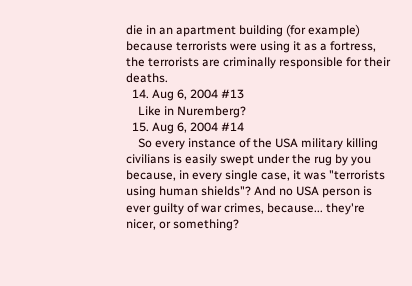die in an apartment building (for example) because terrorists were using it as a fortress, the terrorists are criminally responsible for their deaths.
  14. Aug 6, 2004 #13
    Like in Nuremberg?
  15. Aug 6, 2004 #14
    So every instance of the USA military killing civilians is easily swept under the rug by you because, in every single case, it was "terrorists using human shields"? And no USA person is ever guilty of war crimes, because... they're nicer, or something?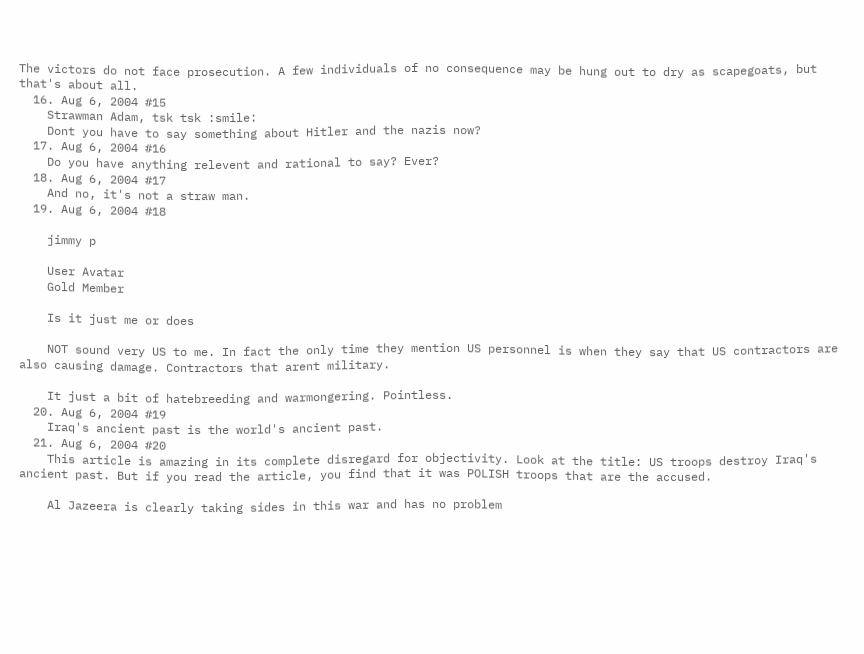The victors do not face prosecution. A few individuals of no consequence may be hung out to dry as scapegoats, but that's about all.
  16. Aug 6, 2004 #15
    Strawman Adam, tsk tsk :smile:
    Dont you have to say something about Hitler and the nazis now?
  17. Aug 6, 2004 #16
    Do you have anything relevent and rational to say? Ever?
  18. Aug 6, 2004 #17
    And no, it's not a straw man.
  19. Aug 6, 2004 #18

    jimmy p

    User Avatar
    Gold Member

    Is it just me or does

    NOT sound very US to me. In fact the only time they mention US personnel is when they say that US contractors are also causing damage. Contractors that arent military.

    It just a bit of hatebreeding and warmongering. Pointless.
  20. Aug 6, 2004 #19
    Iraq's ancient past is the world's ancient past.
  21. Aug 6, 2004 #20
    This article is amazing in its complete disregard for objectivity. Look at the title: US troops destroy Iraq's ancient past. But if you read the article, you find that it was POLISH troops that are the accused.

    Al Jazeera is clearly taking sides in this war and has no problem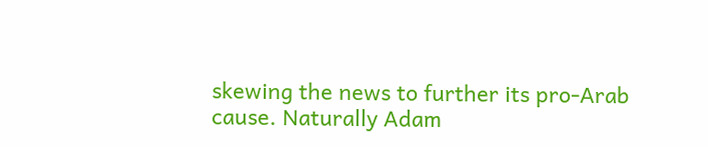skewing the news to further its pro-Arab cause. Naturally Adam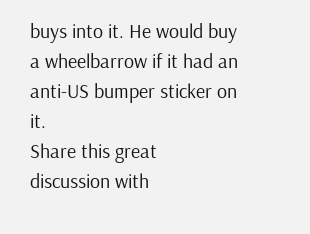buys into it. He would buy a wheelbarrow if it had an anti-US bumper sticker on it.
Share this great discussion with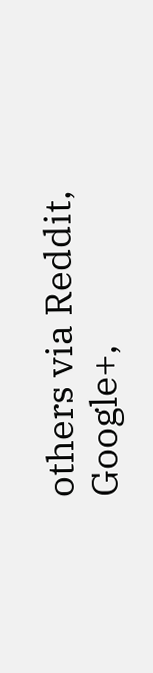others via Reddit, Google+,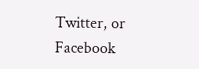Twitter, or Facebook